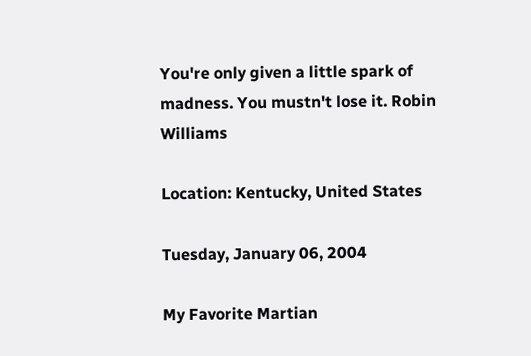You're only given a little spark of madness. You mustn't lose it. Robin Williams

Location: Kentucky, United States

Tuesday, January 06, 2004

My Favorite Martian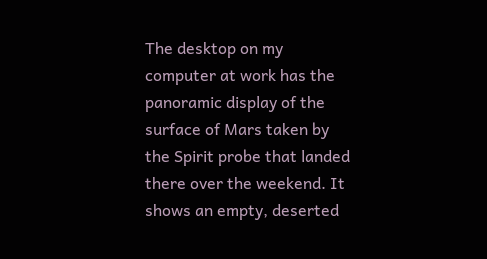The desktop on my computer at work has the panoramic display of the surface of Mars taken by the Spirit probe that landed there over the weekend. It shows an empty, deserted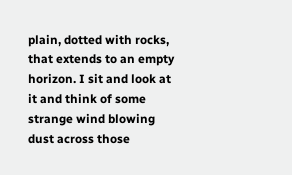plain, dotted with rocks, that extends to an empty horizon. I sit and look at it and think of some strange wind blowing dust across those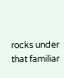rocks under that familiar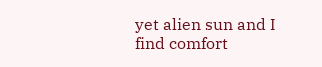yet alien sun and I find comfort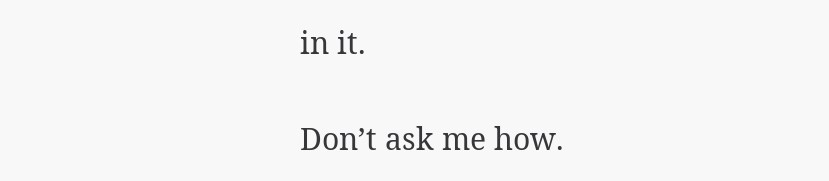in it.

Don’t ask me how.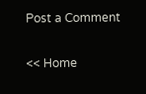Post a Comment

<< Home